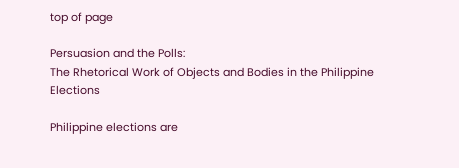top of page

Persuasion and the Polls:
The Rhetorical Work of Objects and Bodies in the Philippine Elections

Philippine elections are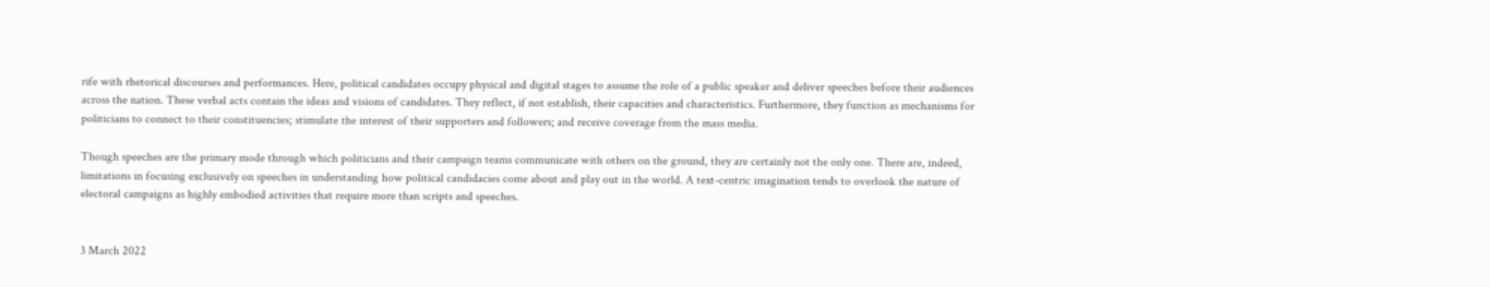rife with rhetorical discourses and performances. Here, political candidates occupy physical and digital stages to assume the role of a public speaker and deliver speeches before their audiences across the nation. These verbal acts contain the ideas and visions of candidates. They reflect, if not establish, their capacities and characteristics. Furthermore, they function as mechanisms for politicians to connect to their constituencies; stimulate the interest of their supporters and followers; and receive coverage from the mass media.

Though speeches are the primary mode through which politicians and their campaign teams communicate with others on the ground, they are certainly not the only one. There are, indeed, limitations in focusing exclusively on speeches in understanding how political candidacies come about and play out in the world. A text-centric imagination tends to overlook the nature of electoral campaigns as highly embodied activities that require more than scripts and speeches.


3 March 2022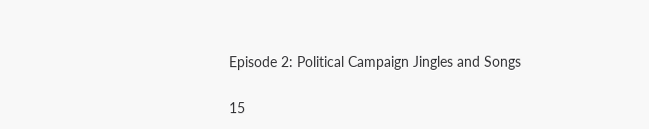Episode 2: Political Campaign Jingles and Songs

15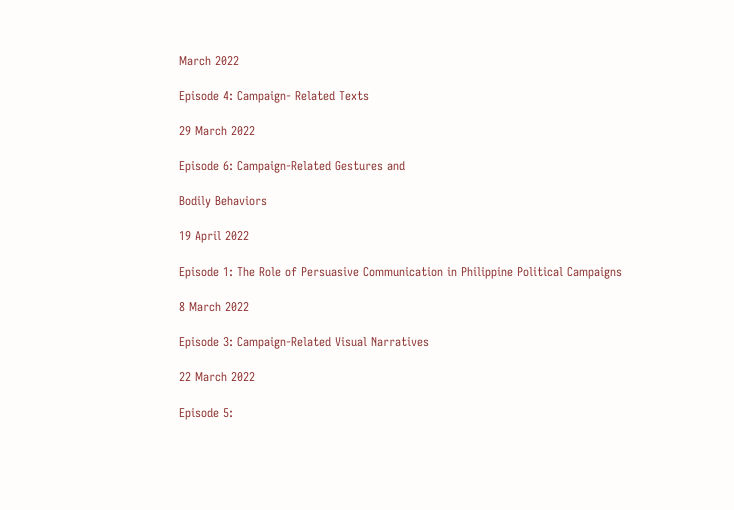March 2022

Episode 4: Campaign- Related Texts

29 March 2022

Episode 6: Campaign-Related Gestures and

Bodily Behaviors

19 April 2022

Episode 1: The Role of Persuasive Communication in Philippine Political Campaigns

8 March 2022

Episode 3: Campaign-Related Visual Narratives

22 March 2022

Episode 5: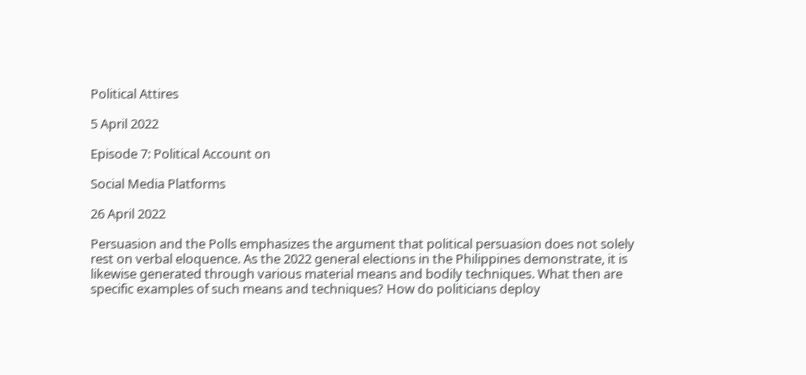Political Attires

5 April 2022

Episode 7: Political Account on

Social Media Platforms

26 April 2022

Persuasion and the Polls emphasizes the argument that political persuasion does not solely rest on verbal eloquence. As the 2022 general elections in the Philippines demonstrate, it is likewise generated through various material means and bodily techniques. What then are specific examples of such means and techniques? How do politicians deploy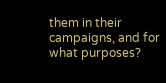them in their campaigns, and for what purposes?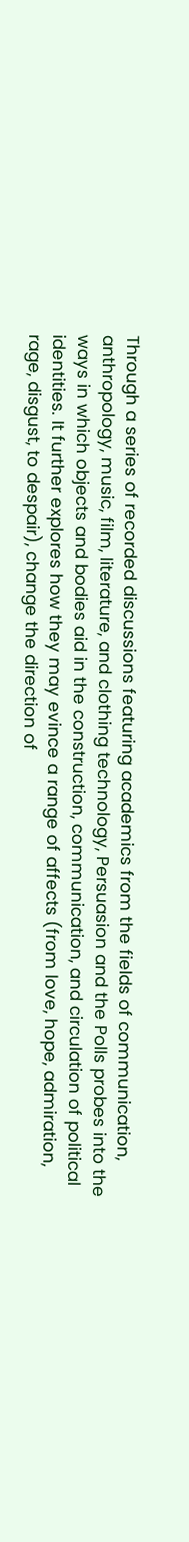Through a series of recorded discussions featuring academics from the fields of communication, anthropology, music, film, literature, and clothing technology, Persuasion and the Polls probes into the ways in which objects and bodies aid in the construction, communication, and circulation of political identities. It further explores how they may evince a range of affects (from love, hope, admiration, rage, disgust, to despair), change the direction of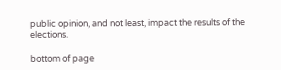public opinion, and not least, impact the results of the elections.

bottom of page